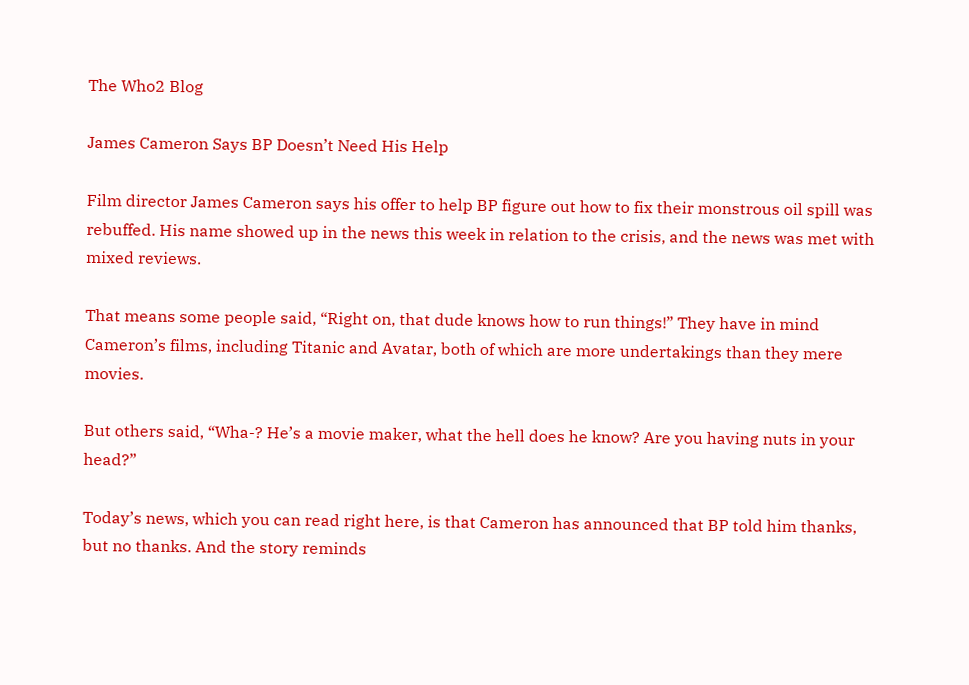The Who2 Blog

James Cameron Says BP Doesn’t Need His Help

Film director James Cameron says his offer to help BP figure out how to fix their monstrous oil spill was rebuffed. His name showed up in the news this week in relation to the crisis, and the news was met with mixed reviews.

That means some people said, “Right on, that dude knows how to run things!” They have in mind Cameron’s films, including Titanic and Avatar, both of which are more undertakings than they mere movies.

But others said, “Wha-? He’s a movie maker, what the hell does he know? Are you having nuts in your head?”

Today’s news, which you can read right here, is that Cameron has announced that BP told him thanks, but no thanks. And the story reminds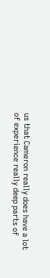us that Cameron really does have a lot of experience really deep parts of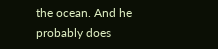the ocean. And he probably does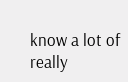know a lot of really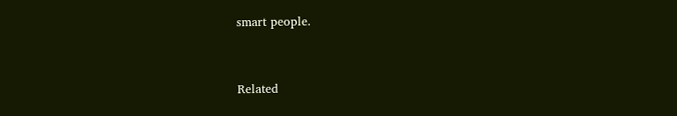smart people.


Related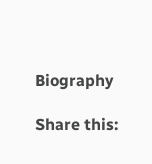Biography

Share this: